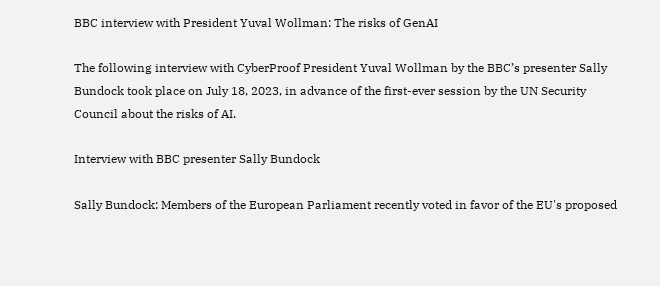BBC interview with President Yuval Wollman: The risks of GenAI

The following interview with CyberProof President Yuval Wollman by the BBC’s presenter Sally Bundock took place on July 18, 2023, in advance of the first-ever session by the UN Security Council about the risks of AI.

Interview with BBC presenter Sally Bundock

Sally Bundock: Members of the European Parliament recently voted in favor of the EU's proposed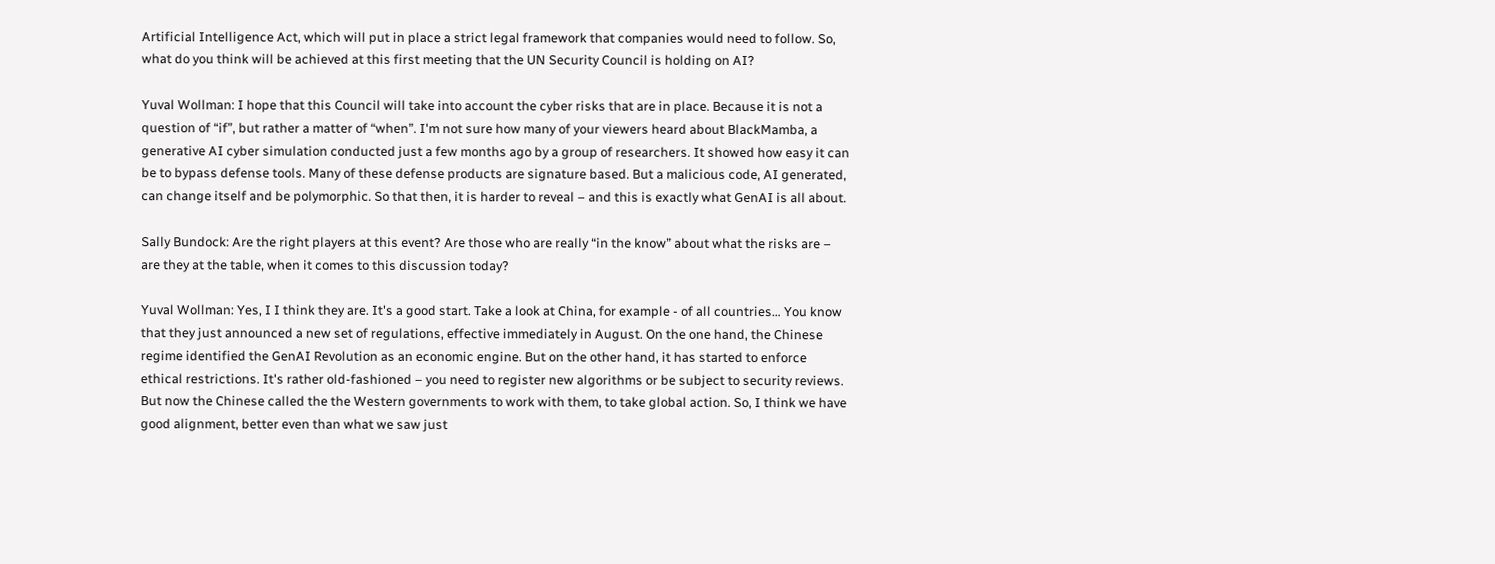Artificial Intelligence Act, which will put in place a strict legal framework that companies would need to follow. So, what do you think will be achieved at this first meeting that the UN Security Council is holding on AI?

Yuval Wollman: I hope that this Council will take into account the cyber risks that are in place. Because it is not a question of “if”, but rather a matter of “when”. I'm not sure how many of your viewers heard about BlackMamba, a generative AI cyber simulation conducted just a few months ago by a group of researchers. It showed how easy it can be to bypass defense tools. Many of these defense products are signature based. But a malicious code, AI generated, can change itself and be polymorphic. So that then, it is harder to reveal – and this is exactly what GenAI is all about.

Sally Bundock: Are the right players at this event? Are those who are really “in the know” about what the risks are – are they at the table, when it comes to this discussion today?

Yuval Wollman: Yes, I I think they are. It's a good start. Take a look at China, for example - of all countries… You know that they just announced a new set of regulations, effective immediately in August. On the one hand, the Chinese regime identified the GenAI Revolution as an economic engine. But on the other hand, it has started to enforce ethical restrictions. It's rather old-fashioned – you need to register new algorithms or be subject to security reviews. But now the Chinese called the the Western governments to work with them, to take global action. So, I think we have good alignment, better even than what we saw just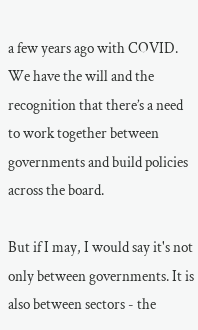a few years ago with COVID. We have the will and the recognition that there’s a need to work together between governments and build policies across the board.

But if I may, I would say it's not only between governments. It is also between sectors - the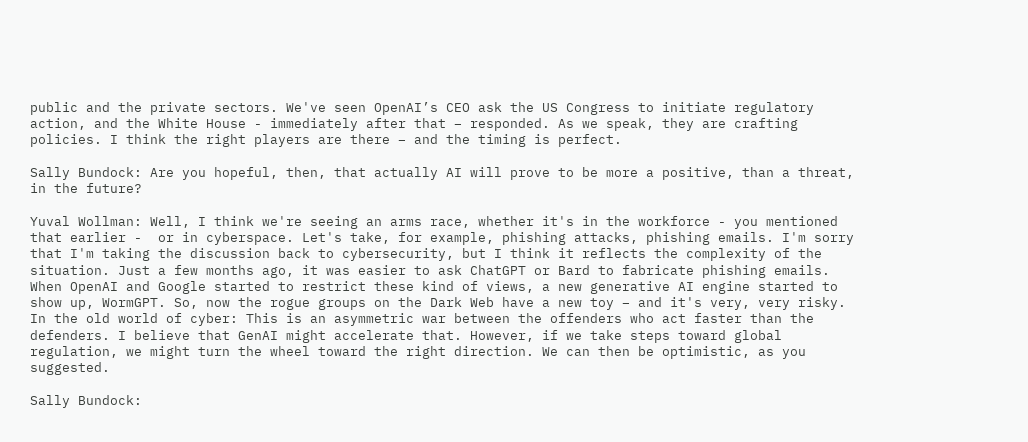public and the private sectors. We've seen OpenAI’s CEO ask the US Congress to initiate regulatory action, and the White House - immediately after that – responded. As we speak, they are crafting policies. I think the right players are there – and the timing is perfect.

Sally Bundock: Are you hopeful, then, that actually AI will prove to be more a positive, than a threat, in the future?

Yuval Wollman: Well, I think we're seeing an arms race, whether it's in the workforce - you mentioned that earlier -  or in cyberspace. Let's take, for example, phishing attacks, phishing emails. I'm sorry that I'm taking the discussion back to cybersecurity, but I think it reflects the complexity of the situation. Just a few months ago, it was easier to ask ChatGPT or Bard to fabricate phishing emails. When OpenAI and Google started to restrict these kind of views, a new generative AI engine started to show up, WormGPT. So, now the rogue groups on the Dark Web have a new toy – and it's very, very risky. In the old world of cyber: This is an asymmetric war between the offenders who act faster than the defenders. I believe that GenAI might accelerate that. However, if we take steps toward global regulation, we might turn the wheel toward the right direction. We can then be optimistic, as you suggested.

Sally Bundock: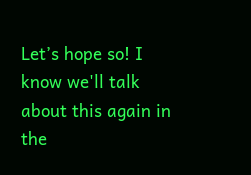Let’s hope so! I know we'll talk about this again in the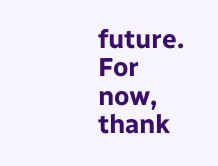future. For now, thank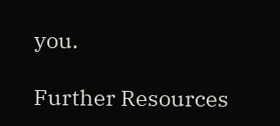you.

Further Resources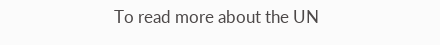To read more about the UN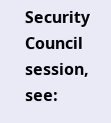Security Council session, see: